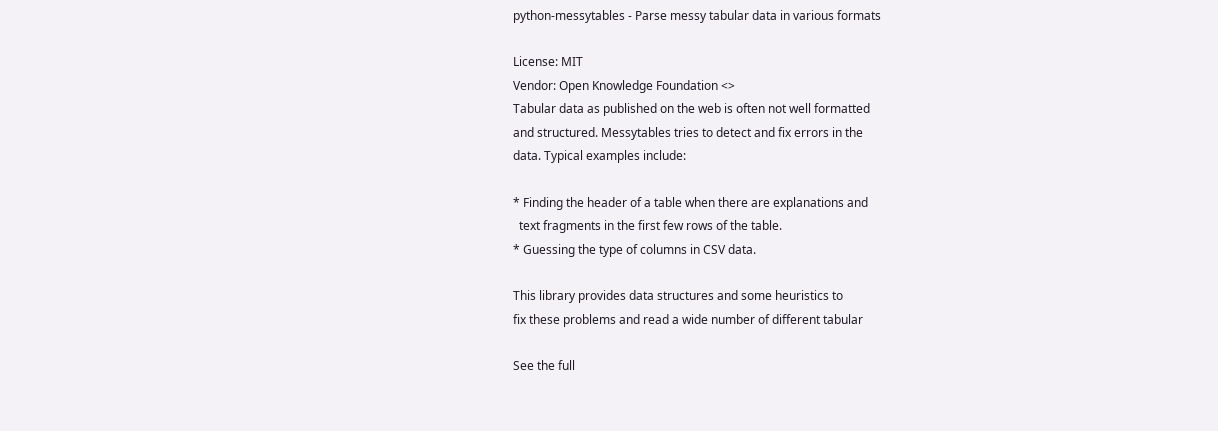python-messytables - Parse messy tabular data in various formats

License: MIT
Vendor: Open Knowledge Foundation <>
Tabular data as published on the web is often not well formatted
and structured. Messytables tries to detect and fix errors in the
data. Typical examples include:

* Finding the header of a table when there are explanations and
  text fragments in the first few rows of the table.
* Guessing the type of columns in CSV data.

This library provides data structures and some heuristics to
fix these problems and read a wide number of different tabular

See the full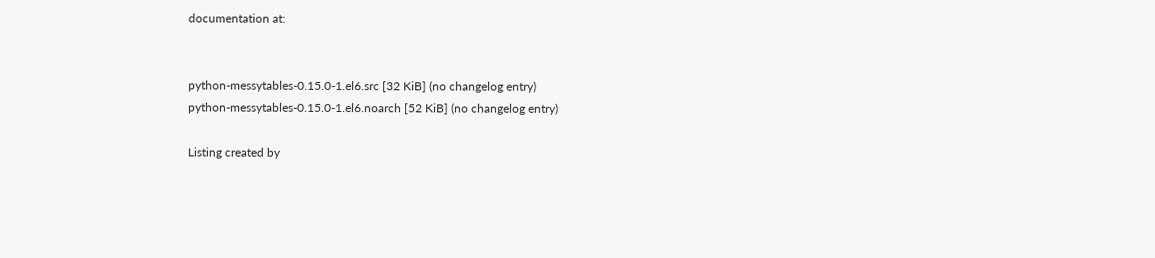documentation at:


python-messytables-0.15.0-1.el6.src [32 KiB] (no changelog entry)
python-messytables-0.15.0-1.el6.noarch [52 KiB] (no changelog entry)

Listing created by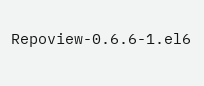Repoview-0.6.6-1.el6